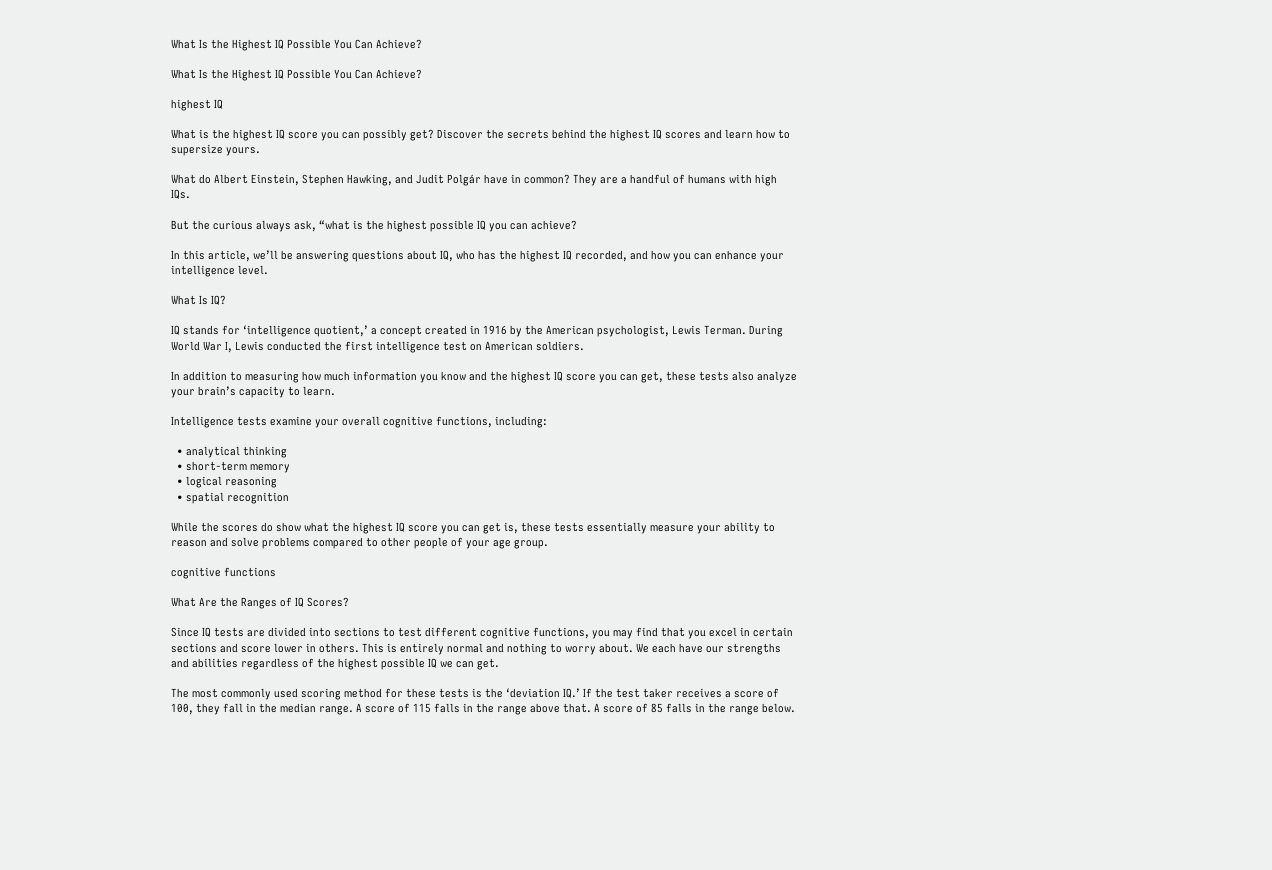What Is the Highest IQ Possible You Can Achieve?

What Is the Highest IQ Possible You Can Achieve?

highest IQ

What is the highest IQ score you can possibly get? Discover the secrets behind the highest IQ scores and learn how to supersize yours.

What do Albert Einstein, Stephen Hawking, and Judit Polgár have in common? They are a handful of humans with high IQs.

But the curious always ask, “what is the highest possible IQ you can achieve?

In this article, we’ll be answering questions about IQ, who has the highest IQ recorded, and how you can enhance your intelligence level.

What Is IQ?

IQ stands for ‘intelligence quotient,’ a concept created in 1916 by the American psychologist, Lewis Terman. During World War I, Lewis conducted the first intelligence test on American soldiers.

In addition to measuring how much information you know and the highest IQ score you can get, these tests also analyze your brain’s capacity to learn.

Intelligence tests examine your overall cognitive functions, including:

  • analytical thinking
  • short-term memory
  • logical reasoning
  • spatial recognition

While the scores do show what the highest IQ score you can get is, these tests essentially measure your ability to reason and solve problems compared to other people of your age group.

cognitive functions

What Are the Ranges of IQ Scores?

Since IQ tests are divided into sections to test different cognitive functions, you may find that you excel in certain sections and score lower in others. This is entirely normal and nothing to worry about. We each have our strengths and abilities regardless of the highest possible IQ we can get.

The most commonly used scoring method for these tests is the ‘deviation IQ.’ If the test taker receives a score of 100, they fall in the median range. A score of 115 falls in the range above that. A score of 85 falls in the range below.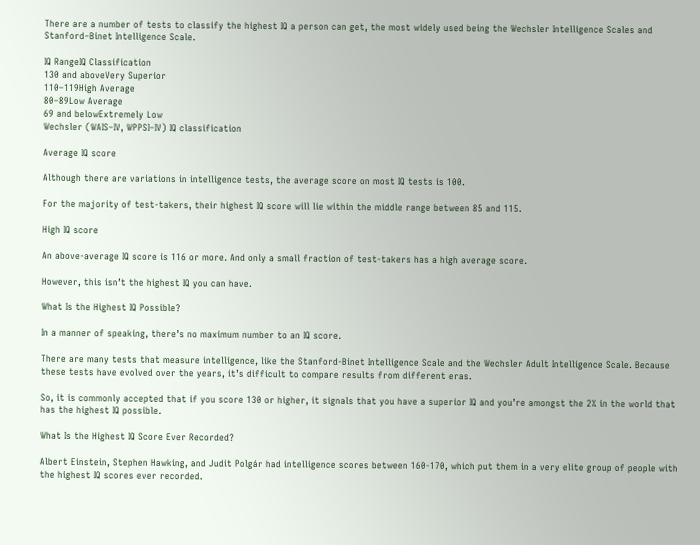There are a number of tests to classify the highest IQ a person can get, the most widely used being the Wechsler Intelligence Scales and Stanford–Binet Intelligence Scale.

IQ RangeIQ Classification
130 and aboveVery Superior
110–119High Average
80–89Low Average
69 and belowExtremely Low
Wechsler (WAIS–IV, WPPSI–IV) IQ classification

Average IQ score

Although there are variations in intelligence tests, the average score on most IQ tests is 100.

For the majority of test-takers, their highest IQ score will lie within the middle range between 85 and 115.

High IQ score

An above-average IQ score is 116 or more. And only a small fraction of test-takers has a high average score.

However, this isn’t the highest IQ you can have.

What Is the Highest IQ Possible?

In a manner of speaking, there’s no maximum number to an IQ score.

There are many tests that measure intelligence, like the Stanford-Binet Intelligence Scale and the Wechsler Adult Intelligence Scale. Because these tests have evolved over the years, it’s difficult to compare results from different eras.

So, it is commonly accepted that if you score 130 or higher, it signals that you have a superior IQ and you’re amongst the 2% in the world that has the highest IQ possible.

What Is the Highest IQ Score Ever Recorded?

Albert Einstein, Stephen Hawking, and Judit Polgár had intelligence scores between 160-170, which put them in a very elite group of people with the highest IQ scores ever recorded.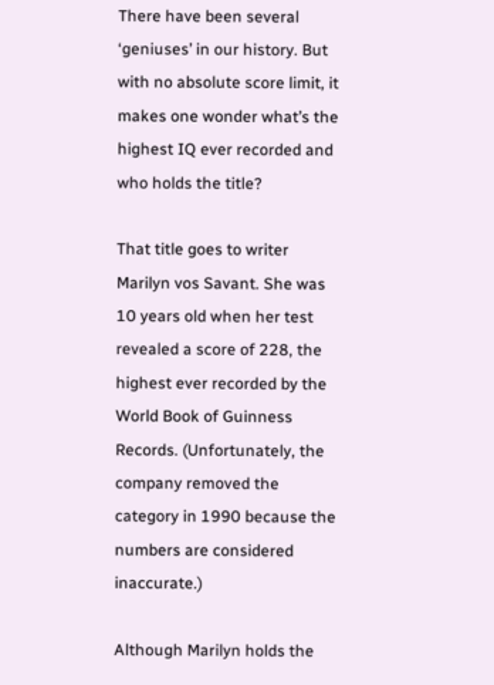There have been several ‘geniuses’ in our history. But with no absolute score limit, it makes one wonder what’s the highest IQ ever recorded and who holds the title?

That title goes to writer Marilyn vos Savant. She was 10 years old when her test revealed a score of 228, the highest ever recorded by the World Book of Guinness Records. (Unfortunately, the company removed the category in 1990 because the numbers are considered inaccurate.)

Although Marilyn holds the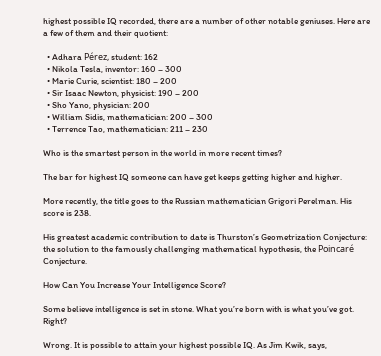highest possible IQ recorded, there are a number of other notable geniuses. Here are a few of them and their quotient:

  • Adhara Pérez, student: 162
  • Nikola Tesla, inventor: 160 – 300
  • Marie Curie, scientist: 180 – 200
  • Sir Isaac Newton, physicist: 190 – 200
  • Sho Yano, physician: 200
  • William Sidis, mathematician: 200 – 300
  • Terrence Tao, mathematician: 211 – 230

Who is the smartest person in the world in more recent times?

The bar for highest IQ someone can have get keeps getting higher and higher.

More recently, the title goes to the Russian mathematician Grigori Perelman. His score is 238.

His greatest academic contribution to date is Thurston’s Geometrization Conjecture: the solution to the famously challenging mathematical hypothesis, the Poincaré Conjecture.

How Can You Increase Your Intelligence Score?

Some believe intelligence is set in stone. What you’re born with is what you’ve got. Right?

Wrong. It is possible to attain your highest possible IQ. As Jim Kwik, says,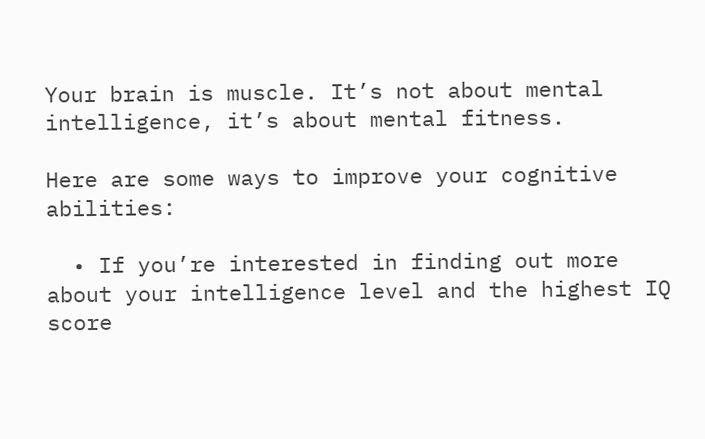Your brain is muscle. It’s not about mental intelligence, it’s about mental fitness.

Here are some ways to improve your cognitive abilities:

  • If you’re interested in finding out more about your intelligence level and the highest IQ score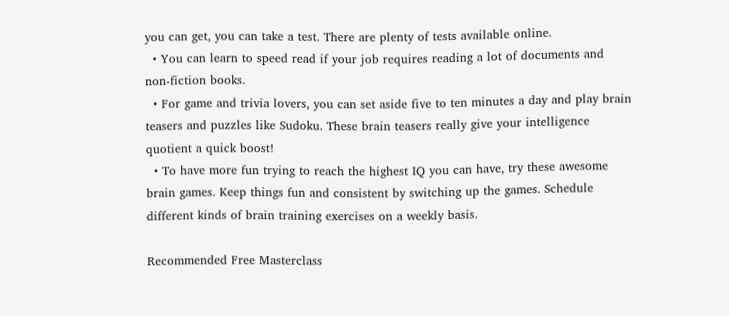you can get, you can take a test. There are plenty of tests available online.
  • You can learn to speed read if your job requires reading a lot of documents and non-fiction books.
  • For game and trivia lovers, you can set aside five to ten minutes a day and play brain teasers and puzzles like Sudoku. These brain teasers really give your intelligence quotient a quick boost!
  • To have more fun trying to reach the highest IQ you can have, try these awesome brain games. Keep things fun and consistent by switching up the games. Schedule different kinds of brain training exercises on a weekly basis.

Recommended Free Masterclass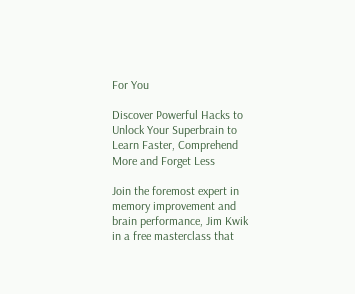For You

Discover Powerful Hacks to Unlock Your Superbrain to Learn Faster, Comprehend More and Forget Less

Join the foremost expert in memory improvement and brain performance, Jim Kwik in a free masterclass that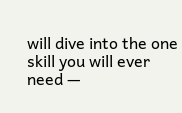will dive into the one skill you will ever need —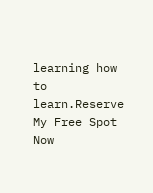learning how to learn.Reserve My Free Spot Now